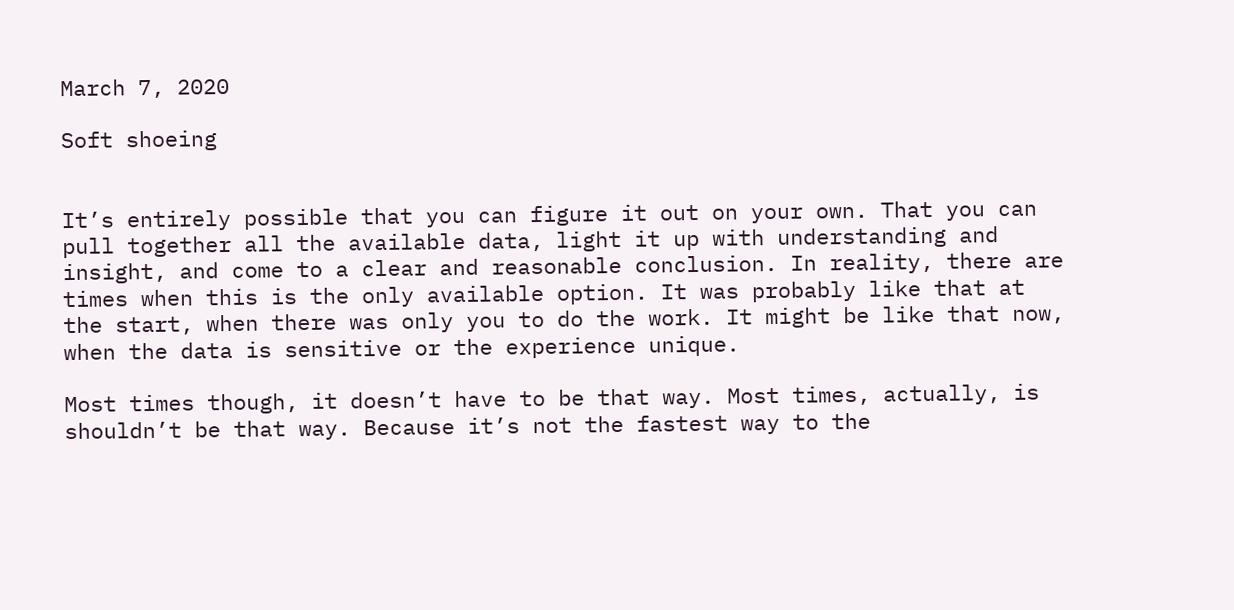March 7, 2020

Soft shoeing


It’s entirely possible that you can figure it out on your own. That you can pull together all the available data, light it up with understanding and insight, and come to a clear and reasonable conclusion. In reality, there are times when this is the only available option. It was probably like that at the start, when there was only you to do the work. It might be like that now, when the data is sensitive or the experience unique.

Most times though, it doesn’t have to be that way. Most times, actually, is shouldn’t be that way. Because it’s not the fastest way to the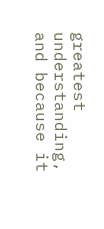greatest understanding, and because it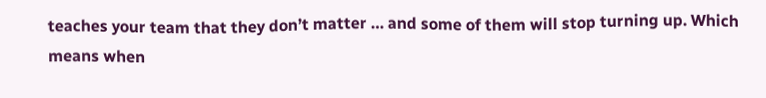teaches your team that they don’t matter … and some of them will stop turning up. Which means when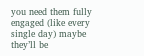you need them fully engaged (like every single day) maybe they’ll be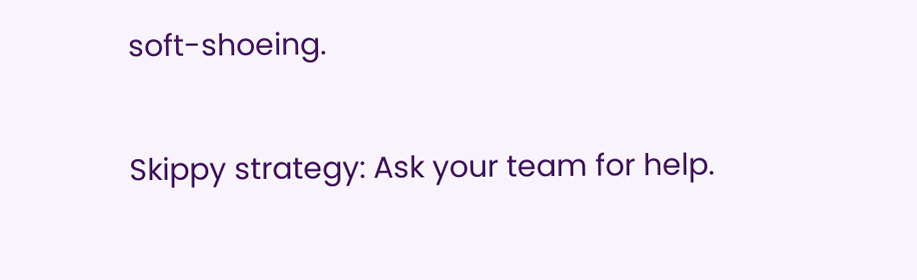soft-shoeing.

Skippy strategy: Ask your team for help.